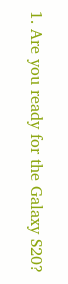1. Are you ready for the Galaxy S20?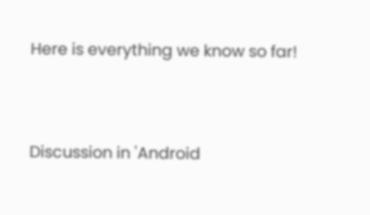Here is everything we know so far!


Discussion in 'Android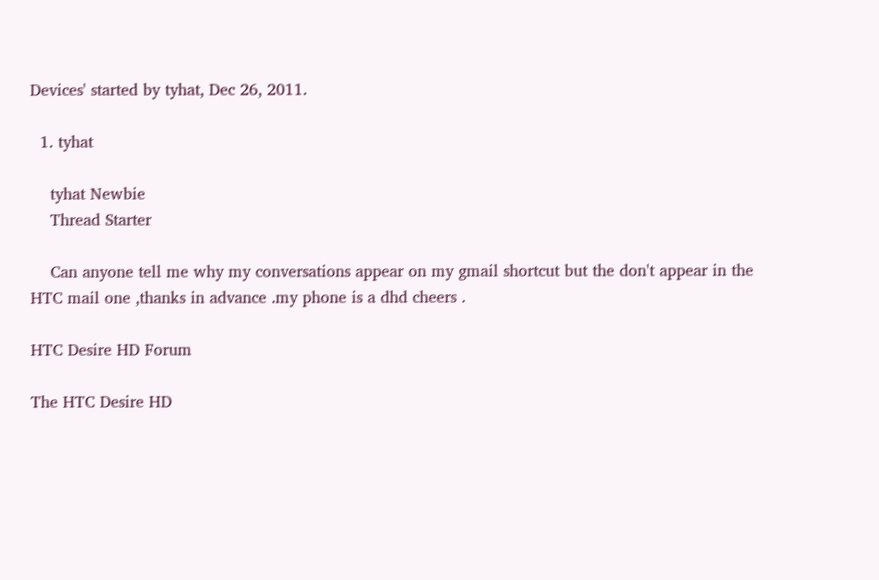Devices' started by tyhat, Dec 26, 2011.

  1. tyhat

    tyhat Newbie
    Thread Starter

    Can anyone tell me why my conversations appear on my gmail shortcut but the don't appear in the HTC mail one ,thanks in advance .my phone is a dhd cheers .

HTC Desire HD Forum

The HTC Desire HD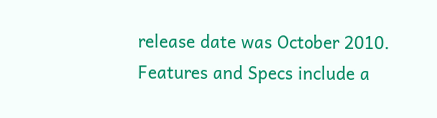release date was October 2010. Features and Specs include a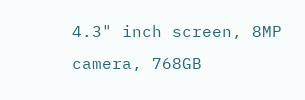4.3" inch screen, 8MP camera, 768GB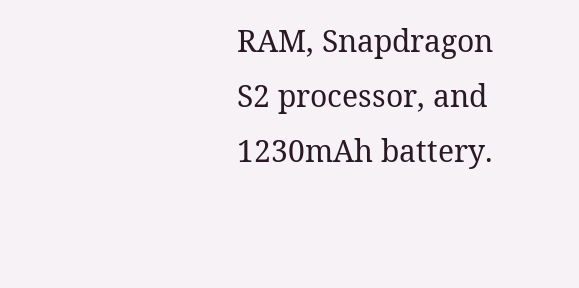RAM, Snapdragon S2 processor, and 1230mAh battery.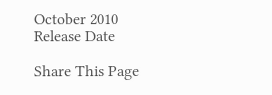October 2010
Release Date

Share This Page